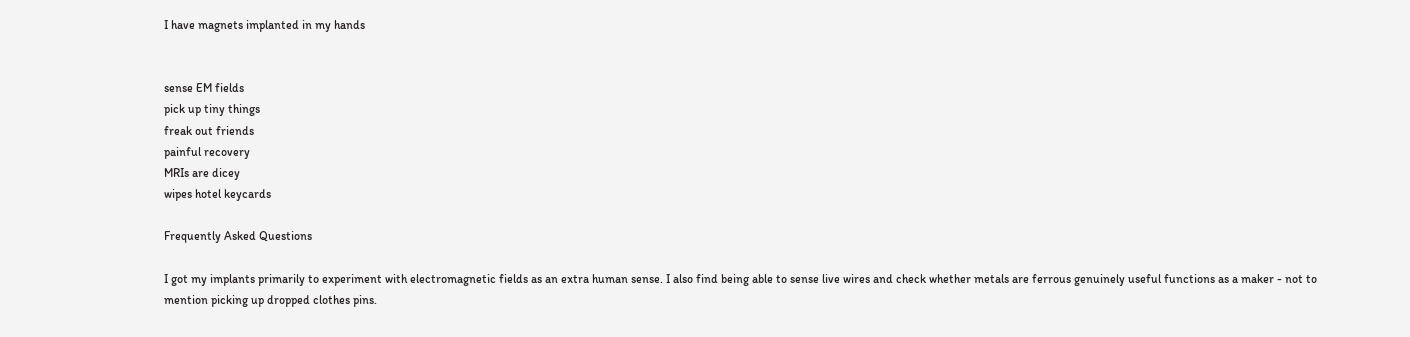I have magnets implanted in my hands


sense EM fields
pick up tiny things
freak out friends
painful recovery
MRIs are dicey
wipes hotel keycards

Frequently Asked Questions

I got my implants primarily to experiment with electromagnetic fields as an extra human sense. I also find being able to sense live wires and check whether metals are ferrous genuinely useful functions as a maker - not to mention picking up dropped clothes pins.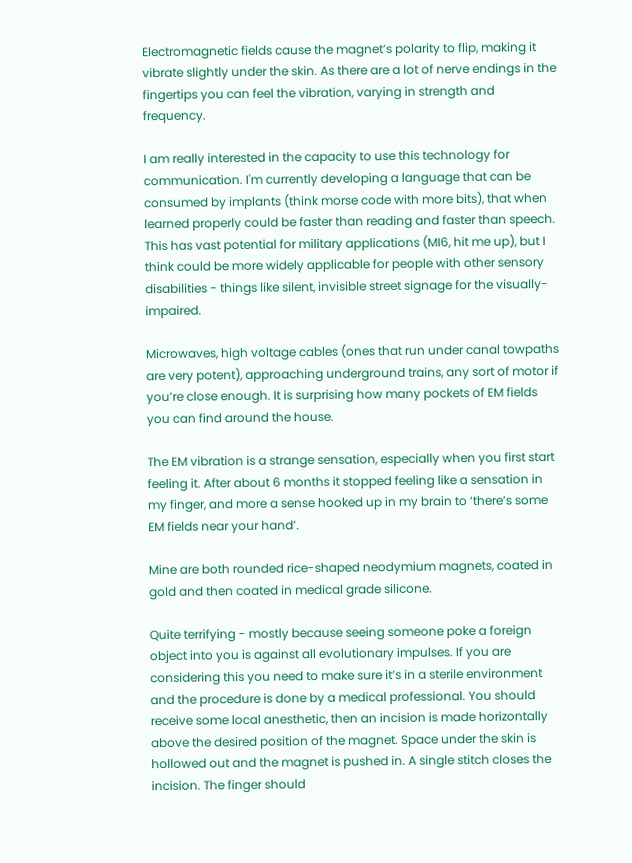Electromagnetic fields cause the magnet’s polarity to flip, making it vibrate slightly under the skin. As there are a lot of nerve endings in the fingertips you can feel the vibration, varying in strength and frequency.

I am really interested in the capacity to use this technology for communication. I'm currently developing a language that can be consumed by implants (think morse code with more bits), that when learned properly could be faster than reading and faster than speech. This has vast potential for military applications (MI6, hit me up), but I think could be more widely applicable for people with other sensory disabilities - things like silent, invisible street signage for the visually-impaired.

Microwaves, high voltage cables (ones that run under canal towpaths are very potent), approaching underground trains, any sort of motor if you’re close enough. It is surprising how many pockets of EM fields you can find around the house.

The EM vibration is a strange sensation, especially when you first start feeling it. After about 6 months it stopped feeling like a sensation in my finger, and more a sense hooked up in my brain to ‘there’s some EM fields near your hand’.

Mine are both rounded rice-shaped neodymium magnets, coated in gold and then coated in medical grade silicone.

Quite terrifying - mostly because seeing someone poke a foreign object into you is against all evolutionary impulses. If you are considering this you need to make sure it’s in a sterile environment and the procedure is done by a medical professional. You should receive some local anesthetic, then an incision is made horizontally above the desired position of the magnet. Space under the skin is hollowed out and the magnet is pushed in. A single stitch closes the incision. The finger should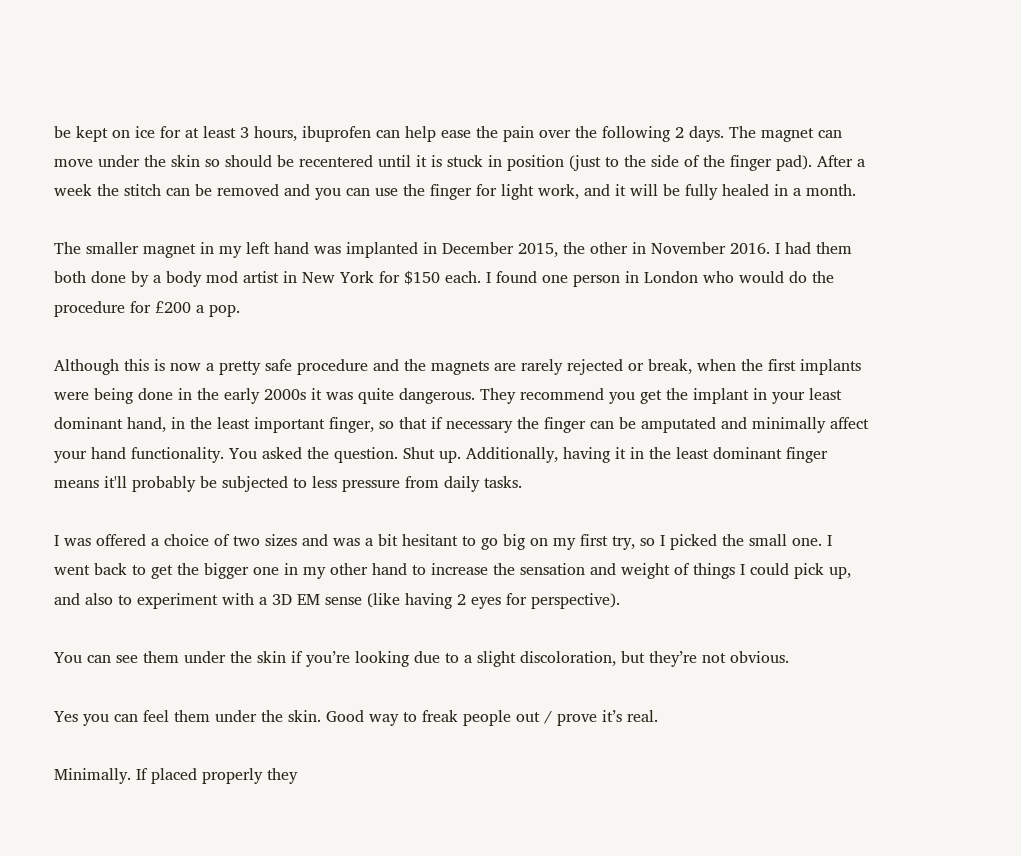be kept on ice for at least 3 hours, ibuprofen can help ease the pain over the following 2 days. The magnet can move under the skin so should be recentered until it is stuck in position (just to the side of the finger pad). After a week the stitch can be removed and you can use the finger for light work, and it will be fully healed in a month.

The smaller magnet in my left hand was implanted in December 2015, the other in November 2016. I had them both done by a body mod artist in New York for $150 each. I found one person in London who would do the procedure for £200 a pop.

Although this is now a pretty safe procedure and the magnets are rarely rejected or break, when the first implants were being done in the early 2000s it was quite dangerous. They recommend you get the implant in your least dominant hand, in the least important finger, so that if necessary the finger can be amputated and minimally affect your hand functionality. You asked the question. Shut up. Additionally, having it in the least dominant finger means it'll probably be subjected to less pressure from daily tasks.

I was offered a choice of two sizes and was a bit hesitant to go big on my first try, so I picked the small one. I went back to get the bigger one in my other hand to increase the sensation and weight of things I could pick up, and also to experiment with a 3D EM sense (like having 2 eyes for perspective).

You can see them under the skin if you’re looking due to a slight discoloration, but they’re not obvious.

Yes you can feel them under the skin. Good way to freak people out / prove it’s real.

Minimally. If placed properly they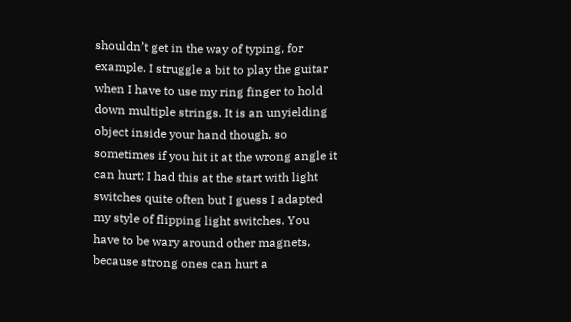shouldn’t get in the way of typing, for example. I struggle a bit to play the guitar when I have to use my ring finger to hold down multiple strings. It is an unyielding object inside your hand though, so sometimes if you hit it at the wrong angle it can hurt; I had this at the start with light switches quite often but I guess I adapted my style of flipping light switches. You have to be wary around other magnets, because strong ones can hurt a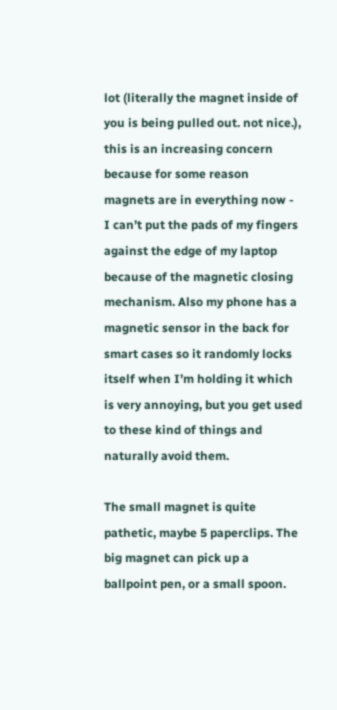lot (literally the magnet inside of you is being pulled out. not nice.), this is an increasing concern because for some reason magnets are in everything now - I can’t put the pads of my fingers against the edge of my laptop because of the magnetic closing mechanism. Also my phone has a magnetic sensor in the back for smart cases so it randomly locks itself when I’m holding it which is very annoying, but you get used to these kind of things and naturally avoid them.

The small magnet is quite pathetic, maybe 5 paperclips. The big magnet can pick up a ballpoint pen, or a small spoon.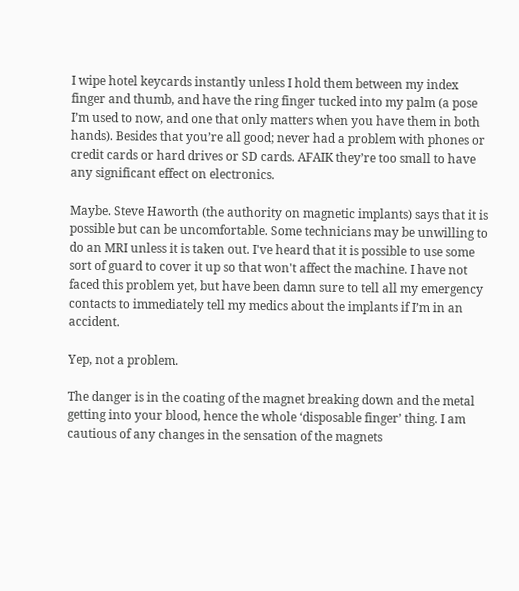I wipe hotel keycards instantly unless I hold them between my index finger and thumb, and have the ring finger tucked into my palm (a pose I’m used to now, and one that only matters when you have them in both hands). Besides that you’re all good; never had a problem with phones or credit cards or hard drives or SD cards. AFAIK they’re too small to have any significant effect on electronics.

Maybe. Steve Haworth (the authority on magnetic implants) says that it is possible but can be uncomfortable. Some technicians may be unwilling to do an MRI unless it is taken out. I've heard that it is possible to use some sort of guard to cover it up so that won't affect the machine. I have not faced this problem yet, but have been damn sure to tell all my emergency contacts to immediately tell my medics about the implants if I’m in an accident.

Yep, not a problem.

The danger is in the coating of the magnet breaking down and the metal getting into your blood, hence the whole ‘disposable finger’ thing. I am cautious of any changes in the sensation of the magnets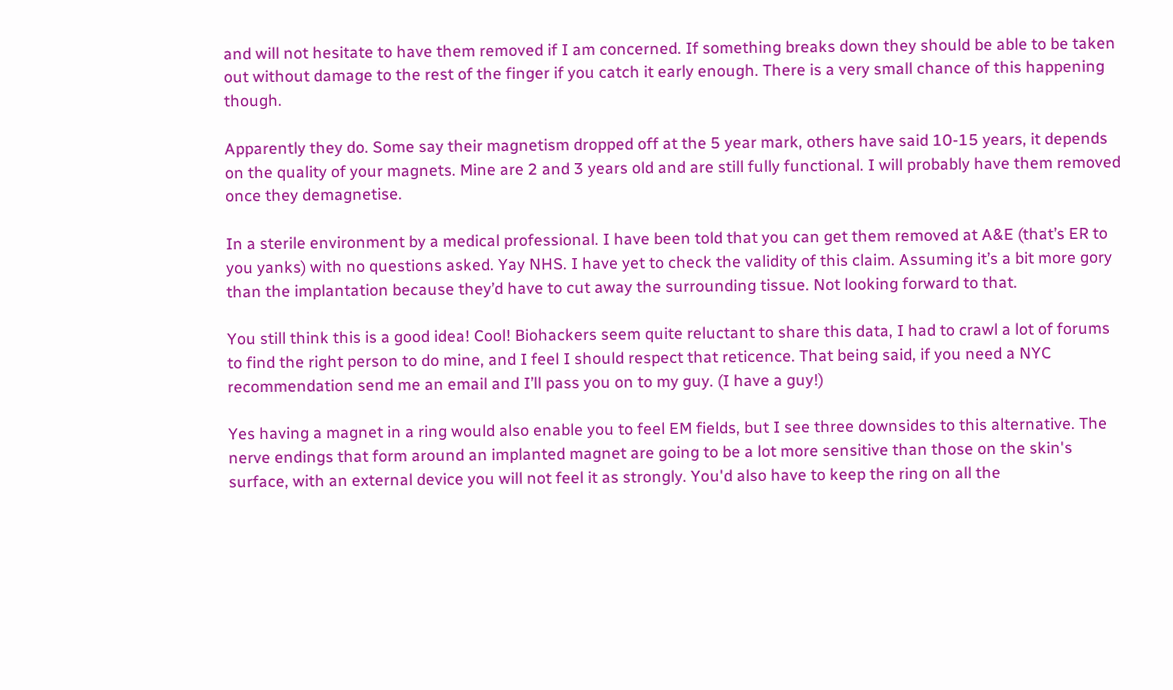and will not hesitate to have them removed if I am concerned. If something breaks down they should be able to be taken out without damage to the rest of the finger if you catch it early enough. There is a very small chance of this happening though.

Apparently they do. Some say their magnetism dropped off at the 5 year mark, others have said 10-15 years, it depends on the quality of your magnets. Mine are 2 and 3 years old and are still fully functional. I will probably have them removed once they demagnetise.

In a sterile environment by a medical professional. I have been told that you can get them removed at A&E (that’s ER to you yanks) with no questions asked. Yay NHS. I have yet to check the validity of this claim. Assuming it’s a bit more gory than the implantation because they’d have to cut away the surrounding tissue. Not looking forward to that.

You still think this is a good idea! Cool! Biohackers seem quite reluctant to share this data, I had to crawl a lot of forums to find the right person to do mine, and I feel I should respect that reticence. That being said, if you need a NYC recommendation send me an email and I’ll pass you on to my guy. (I have a guy!)

Yes having a magnet in a ring would also enable you to feel EM fields, but I see three downsides to this alternative. The nerve endings that form around an implanted magnet are going to be a lot more sensitive than those on the skin's surface, with an external device you will not feel it as strongly. You'd also have to keep the ring on all the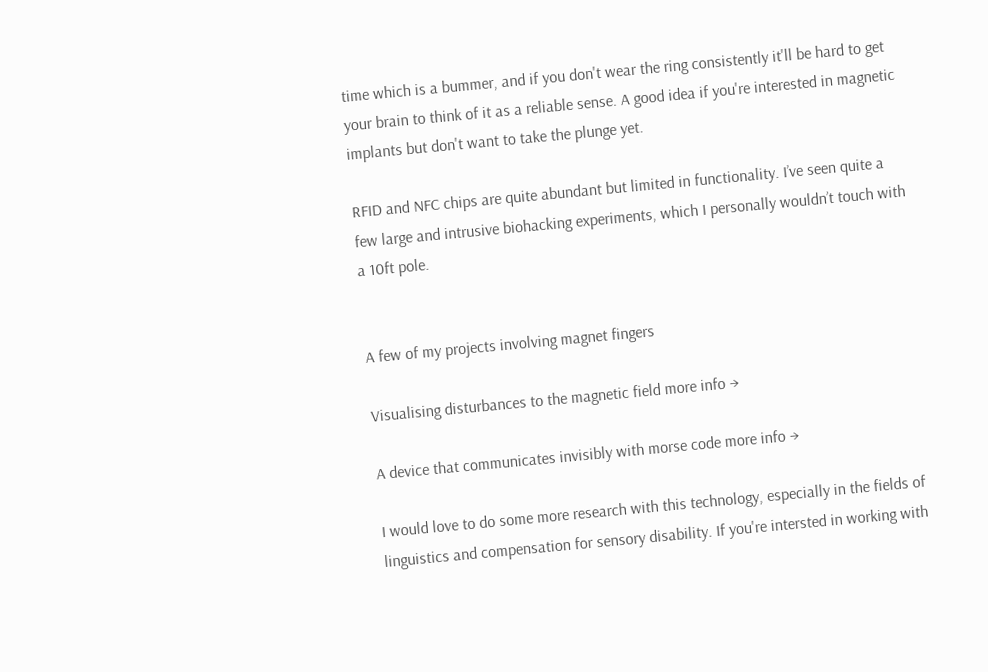time which is a bummer, and if you don't wear the ring consistently it'll be hard to get your brain to think of it as a reliable sense. A good idea if you're interested in magnetic implants but don't want to take the plunge yet.

RFID and NFC chips are quite abundant but limited in functionality. I’ve seen quite a few large and intrusive biohacking experiments, which I personally wouldn’t touch with a 10ft pole.


A few of my projects involving magnet fingers

Visualising disturbances to the magnetic field more info →

A device that communicates invisibly with morse code more info →

I would love to do some more research with this technology, especially in the fields of linguistics and compensation for sensory disability. If you're intersted in working with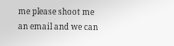me please shoot me an email and we can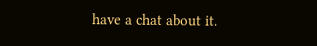have a chat about it.